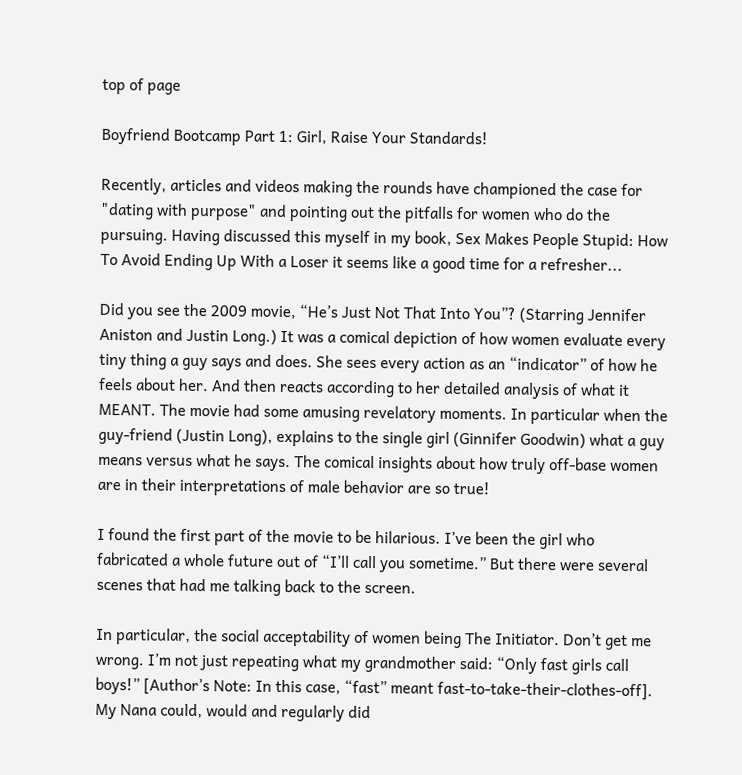top of page

Boyfriend Bootcamp Part 1: Girl, Raise Your Standards!

Recently, articles and videos making the rounds have championed the case for "dating with purpose" and pointing out the pitfalls for women who do the pursuing. Having discussed this myself in my book, Sex Makes People Stupid: How To Avoid Ending Up With a Loser it seems like a good time for a refresher...

Did you see the 2009 movie, “He’s Just Not That Into You”? (Starring Jennifer Aniston and Justin Long.) It was a comical depiction of how women evaluate every tiny thing a guy says and does. She sees every action as an “indicator” of how he feels about her. And then reacts according to her detailed analysis of what it MEANT. The movie had some amusing revelatory moments. In particular when the guy-friend (Justin Long), explains to the single girl (Ginnifer Goodwin) what a guy means versus what he says. The comical insights about how truly off-base women are in their interpretations of male behavior are so true!

I found the first part of the movie to be hilarious. I’ve been the girl who fabricated a whole future out of “I’ll call you sometime.” But there were several scenes that had me talking back to the screen.

In particular, the social acceptability of women being The Initiator. Don’t get me wrong. I’m not just repeating what my grandmother said: “Only fast girls call boys!” [Author’s Note: In this case, “fast” meant fast-to-take-their-clothes-off]. My Nana could, would and regularly did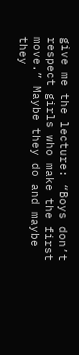give me the lecture: “Boys don’t respect girls who make the first move.” Maybe they do and maybe they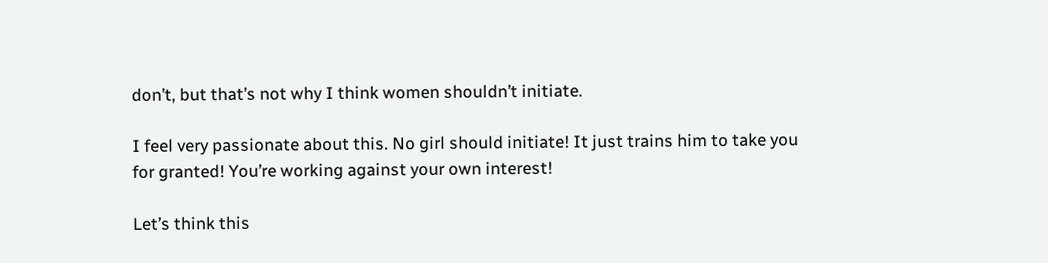don’t, but that’s not why I think women shouldn’t initiate.

I feel very passionate about this. No girl should initiate! It just trains him to take you for granted! You’re working against your own interest!

Let’s think this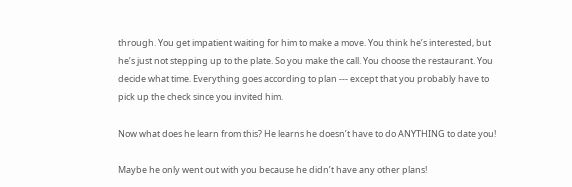through. You get impatient waiting for him to make a move. You think he’s interested, but he’s just not stepping up to the plate. So you make the call. You choose the restaurant. You decide what time. Everything goes according to plan --- except that you probably have to pick up the check since you invited him.

Now what does he learn from this? He learns he doesn’t have to do ANYTHING to date you!

Maybe he only went out with you because he didn’t have any other plans!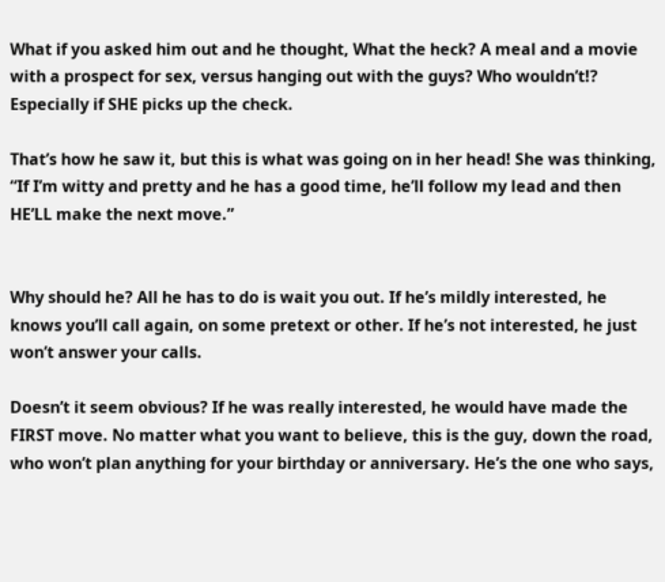What if you asked him out and he thought, What the heck? A meal and a movie with a prospect for sex, versus hanging out with the guys? Who wouldn’t!? Especially if SHE picks up the check.

That’s how he saw it, but this is what was going on in her head! She was thinking, “If I’m witty and pretty and he has a good time, he’ll follow my lead and then HE’LL make the next move.”


Why should he? All he has to do is wait you out. If he’s mildly interested, he knows you’ll call again, on some pretext or other. If he’s not interested, he just won’t answer your calls.

Doesn’t it seem obvious? If he was really interested, he would have made the FIRST move. No matter what you want to believe, this is the guy, down the road, who won’t plan anything for your birthday or anniversary. He’s the one who says,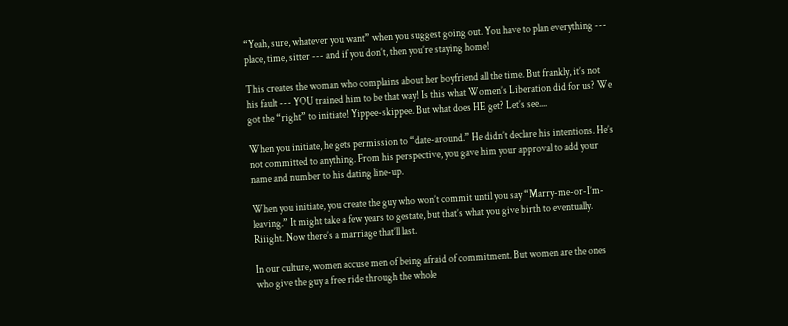“Yeah, sure, whatever you want” when you suggest going out. You have to plan everything --- place, time, sitter --- and if you don’t, then you’re staying home!

This creates the woman who complains about her boyfriend all the time. But frankly, it’s not his fault --- YOU trained him to be that way! Is this what Women’s Liberation did for us? We got the “right” to initiate! Yippee-skippee. But what does HE get? Let’s see....

When you initiate, he gets permission to “date-around.” He didn’t declare his intentions. He’s not committed to anything. From his perspective, you gave him your approval to add your name and number to his dating line-up.

When you initiate, you create the guy who won’t commit until you say “Marry-me-or-I’m-leaving.” It might take a few years to gestate, but that’s what you give birth to eventually. Riiight. Now there’s a marriage that’ll last.

In our culture, women accuse men of being afraid of commitment. But women are the ones who give the guy a free ride through the whole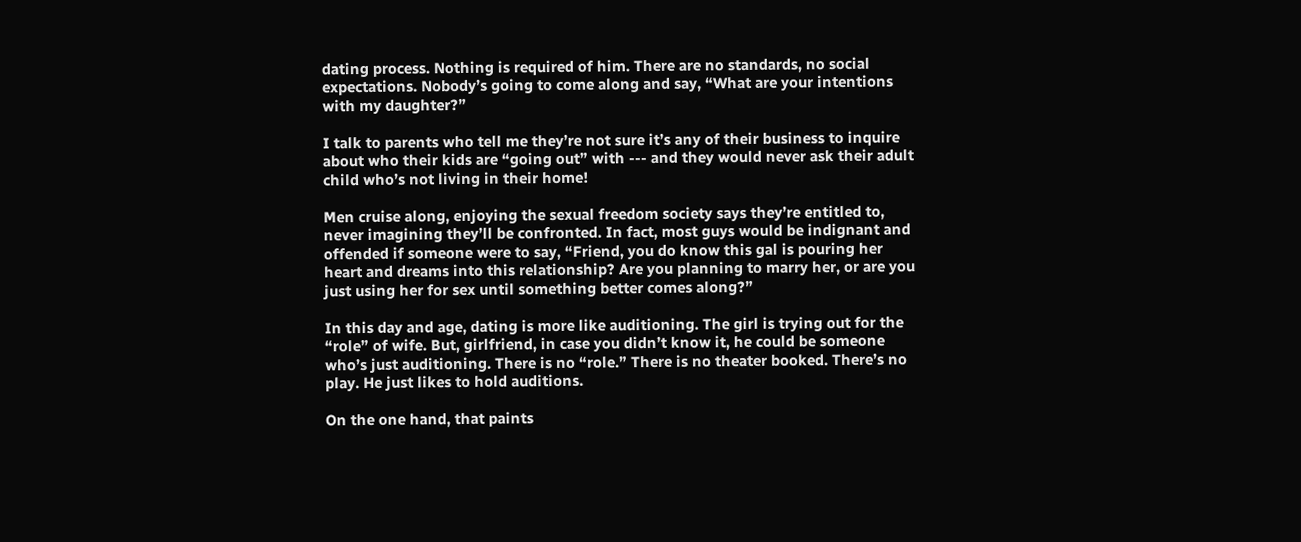dating process. Nothing is required of him. There are no standards, no social expectations. Nobody’s going to come along and say, “What are your intentions with my daughter?”

I talk to parents who tell me they’re not sure it’s any of their business to inquire about who their kids are “going out” with --- and they would never ask their adult child who’s not living in their home!

Men cruise along, enjoying the sexual freedom society says they’re entitled to, never imagining they’ll be confronted. In fact, most guys would be indignant and offended if someone were to say, “Friend, you do know this gal is pouring her heart and dreams into this relationship? Are you planning to marry her, or are you just using her for sex until something better comes along?”

In this day and age, dating is more like auditioning. The girl is trying out for the “role” of wife. But, girlfriend, in case you didn’t know it, he could be someone who’s just auditioning. There is no “role.” There is no theater booked. There’s no play. He just likes to hold auditions.

On the one hand, that paints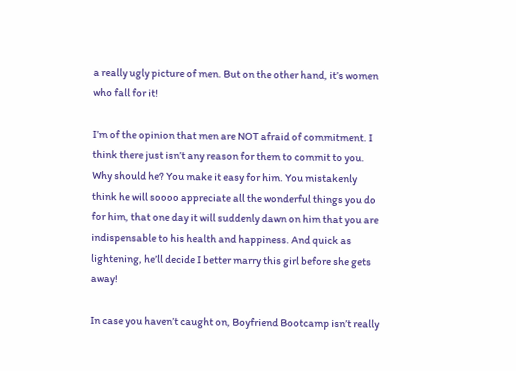a really ugly picture of men. But on the other hand, it’s women who fall for it!

I’m of the opinion that men are NOT afraid of commitment. I think there just isn’t any reason for them to commit to you. Why should he? You make it easy for him. You mistakenly think he will soooo appreciate all the wonderful things you do for him, that one day it will suddenly dawn on him that you are indispensable to his health and happiness. And quick as lightening, he’ll decide I better marry this girl before she gets away!

In case you haven’t caught on, Boyfriend Bootcamp isn’t really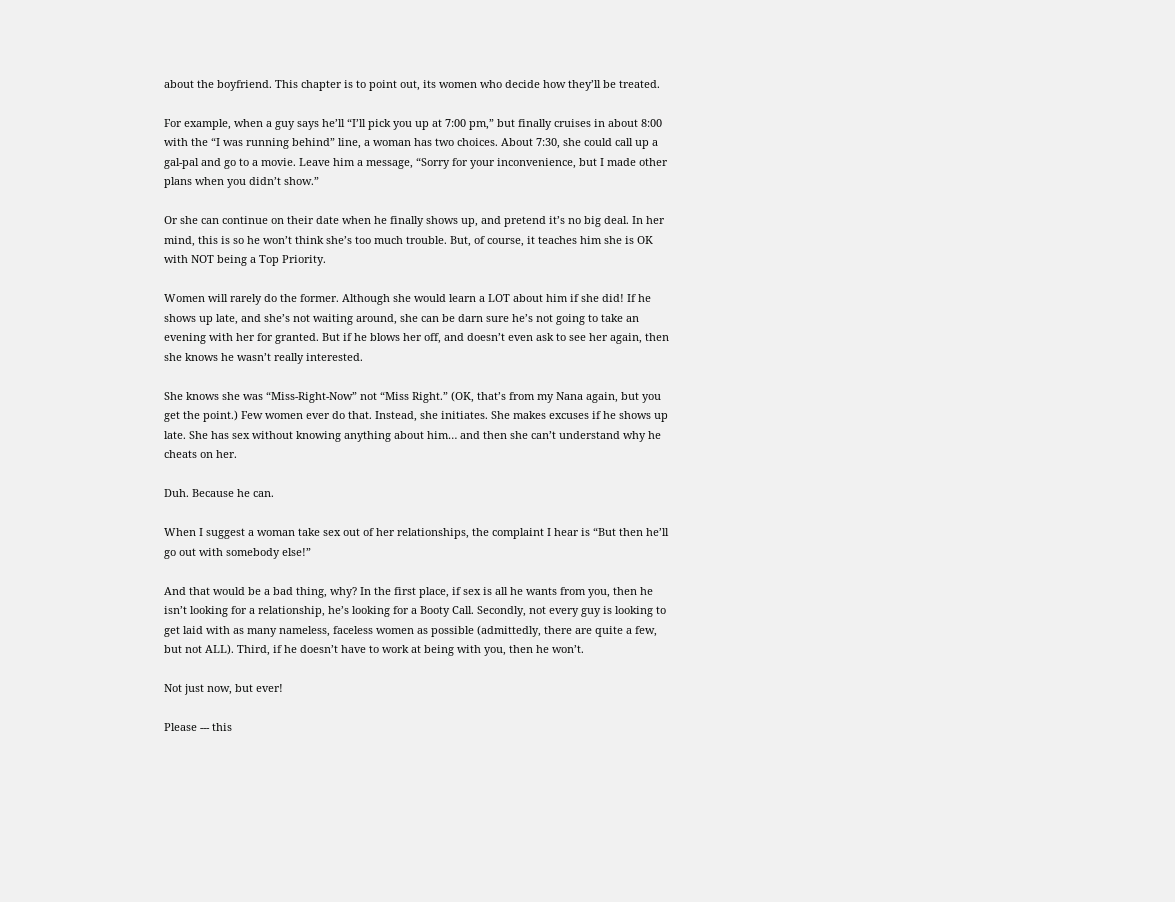about the boyfriend. This chapter is to point out, its women who decide how they’ll be treated.

For example, when a guy says he’ll “I’ll pick you up at 7:00 pm,” but finally cruises in about 8:00 with the “I was running behind” line, a woman has two choices. About 7:30, she could call up a gal-pal and go to a movie. Leave him a message, “Sorry for your inconvenience, but I made other plans when you didn’t show.”

Or she can continue on their date when he finally shows up, and pretend it’s no big deal. In her mind, this is so he won’t think she’s too much trouble. But, of course, it teaches him she is OK with NOT being a Top Priority.

Women will rarely do the former. Although she would learn a LOT about him if she did! If he shows up late, and she’s not waiting around, she can be darn sure he’s not going to take an evening with her for granted. But if he blows her off, and doesn’t even ask to see her again, then she knows he wasn’t really interested.

She knows she was “Miss-Right-Now” not “Miss Right.” (OK, that’s from my Nana again, but you get the point.) Few women ever do that. Instead, she initiates. She makes excuses if he shows up late. She has sex without knowing anything about him… and then she can’t understand why he cheats on her.

Duh. Because he can.

When I suggest a woman take sex out of her relationships, the complaint I hear is “But then he’ll go out with somebody else!”

And that would be a bad thing, why? In the first place, if sex is all he wants from you, then he isn’t looking for a relationship, he’s looking for a Booty Call. Secondly, not every guy is looking to get laid with as many nameless, faceless women as possible (admittedly, there are quite a few, but not ALL). Third, if he doesn’t have to work at being with you, then he won’t.

Not just now, but ever!

Please --- this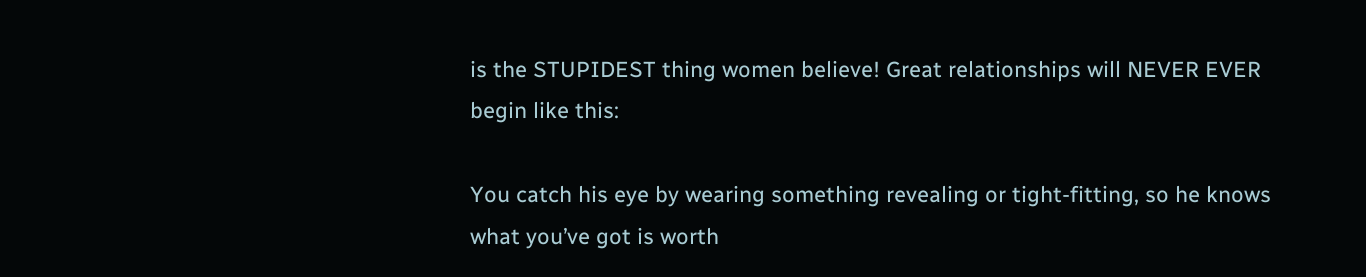is the STUPIDEST thing women believe! Great relationships will NEVER EVER begin like this:

You catch his eye by wearing something revealing or tight-fitting, so he knows what you’ve got is worth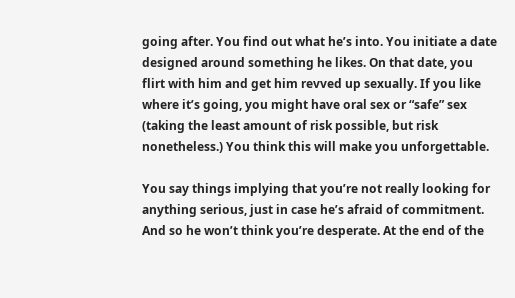going after. You find out what he’s into. You initiate a date designed around something he likes. On that date, you flirt with him and get him revved up sexually. If you like where it’s going, you might have oral sex or “safe” sex (taking the least amount of risk possible, but risk nonetheless.) You think this will make you unforgettable.

You say things implying that you’re not really looking for anything serious, just in case he’s afraid of commitment. And so he won’t think you’re desperate. At the end of the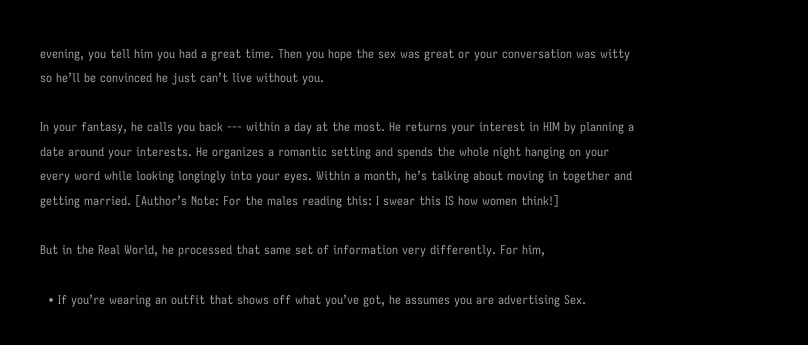evening, you tell him you had a great time. Then you hope the sex was great or your conversation was witty so he’ll be convinced he just can’t live without you.

In your fantasy, he calls you back --- within a day at the most. He returns your interest in HIM by planning a date around your interests. He organizes a romantic setting and spends the whole night hanging on your every word while looking longingly into your eyes. Within a month, he’s talking about moving in together and getting married. [Author’s Note: For the males reading this: I swear this IS how women think!]

But in the Real World, he processed that same set of information very differently. For him,

  • If you’re wearing an outfit that shows off what you’ve got, he assumes you are advertising Sex.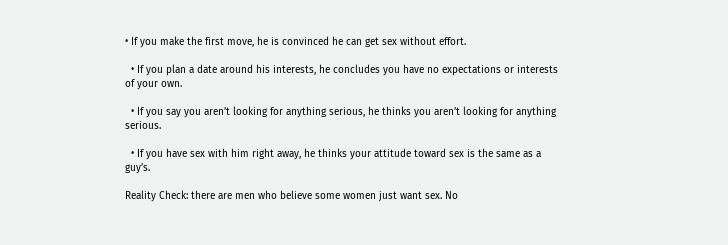• If you make the first move, he is convinced he can get sex without effort.

  • If you plan a date around his interests, he concludes you have no expectations or interests of your own.

  • If you say you aren’t looking for anything serious, he thinks you aren’t looking for anything serious.

  • If you have sex with him right away, he thinks your attitude toward sex is the same as a guy’s.

Reality Check: there are men who believe some women just want sex. No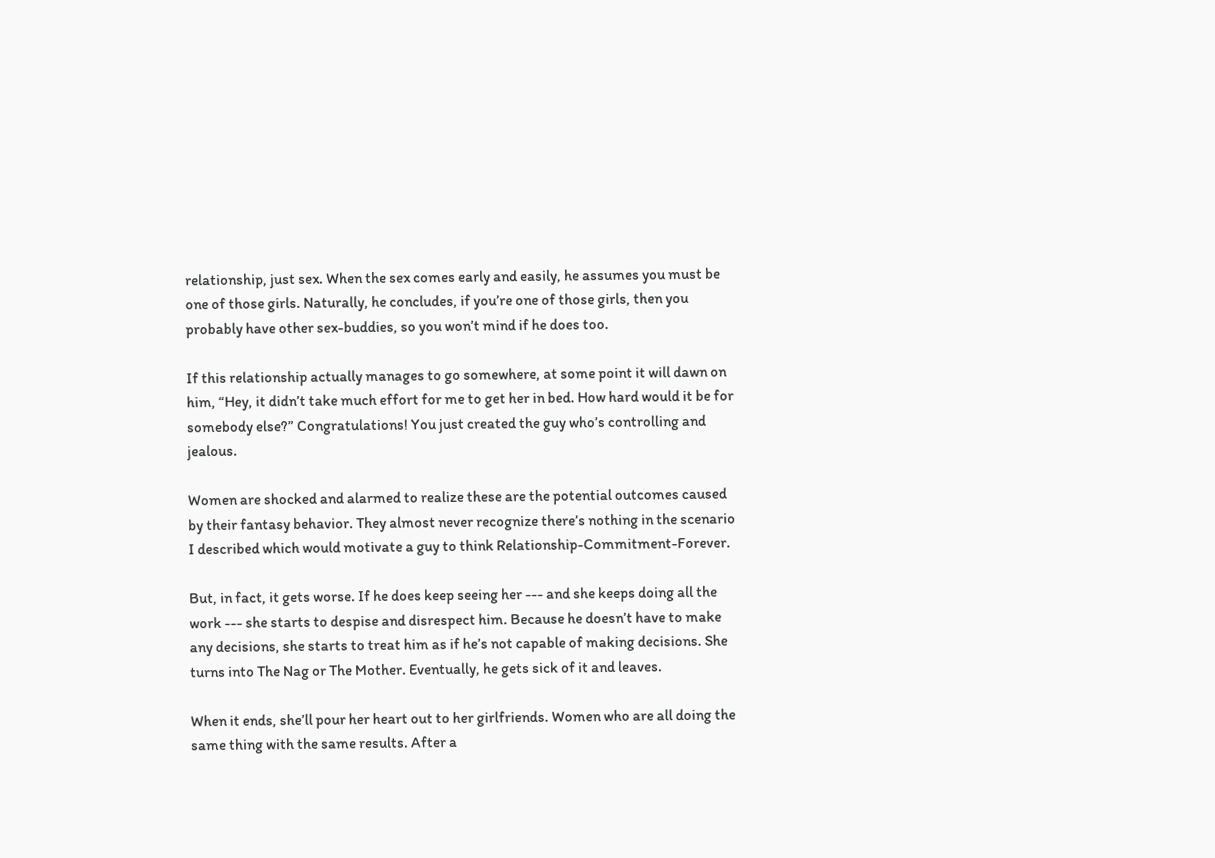relationship, just sex. When the sex comes early and easily, he assumes you must be one of those girls. Naturally, he concludes, if you’re one of those girls, then you probably have other sex-buddies, so you won’t mind if he does too.

If this relationship actually manages to go somewhere, at some point it will dawn on him, “Hey, it didn’t take much effort for me to get her in bed. How hard would it be for somebody else?” Congratulations! You just created the guy who’s controlling and jealous.

Women are shocked and alarmed to realize these are the potential outcomes caused by their fantasy behavior. They almost never recognize there’s nothing in the scenario I described which would motivate a guy to think Relationship-Commitment-Forever.

But, in fact, it gets worse. If he does keep seeing her --- and she keeps doing all the work --- she starts to despise and disrespect him. Because he doesn’t have to make any decisions, she starts to treat him as if he’s not capable of making decisions. She turns into The Nag or The Mother. Eventually, he gets sick of it and leaves.

When it ends, she’ll pour her heart out to her girlfriends. Women who are all doing the same thing with the same results. After a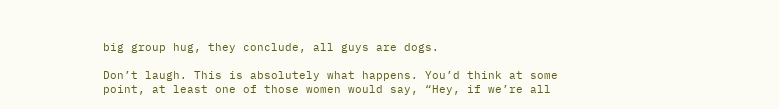big group hug, they conclude, all guys are dogs.

Don’t laugh. This is absolutely what happens. You’d think at some point, at least one of those women would say, “Hey, if we’re all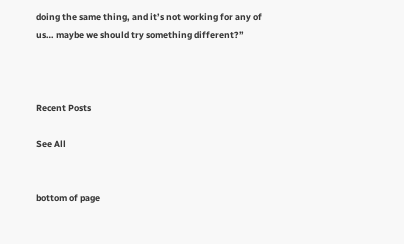doing the same thing, and it’s not working for any of us… maybe we should try something different?”



Recent Posts

See All


bottom of page